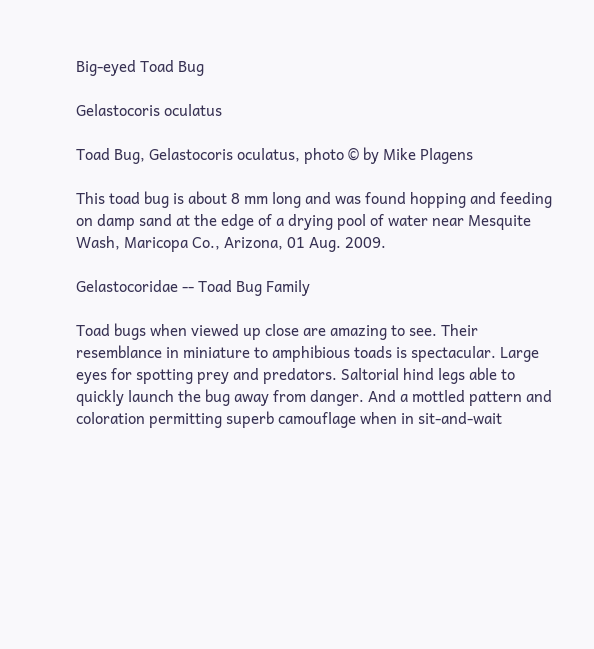Big-eyed Toad Bug

Gelastocoris oculatus

Toad Bug, Gelastocoris oculatus, photo © by Mike Plagens

This toad bug is about 8 mm long and was found hopping and feeding on damp sand at the edge of a drying pool of water near Mesquite Wash, Maricopa Co., Arizona, 01 Aug. 2009.

Gelastocoridae -- Toad Bug Family

Toad bugs when viewed up close are amazing to see. Their resemblance in miniature to amphibious toads is spectacular. Large eyes for spotting prey and predators. Saltorial hind legs able to quickly launch the bug away from danger. And a mottled pattern and coloration permitting superb camouflage when in sit-and-wait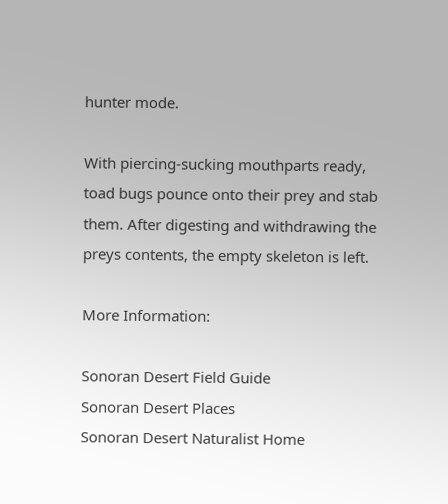hunter mode.

With piercing-sucking mouthparts ready, toad bugs pounce onto their prey and stab them. After digesting and withdrawing the preys contents, the empty skeleton is left.

More Information:

Sonoran Desert Field Guide
Sonoran Desert Places
Sonoran Desert Naturalist Home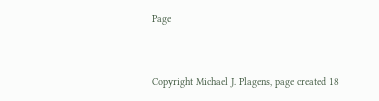Page


Copyright Michael J. Plagens, page created 18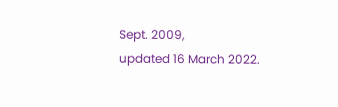Sept. 2009,
updated 16 March 2022.